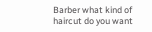Barber what kind of haircut do you want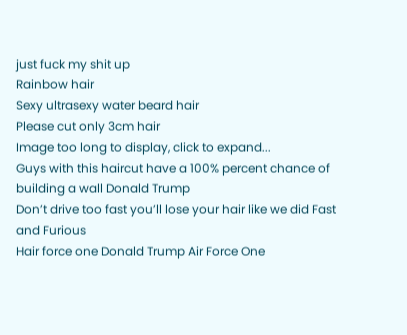just fuck my shit up
Rainbow hair
Sexy ultrasexy water beard hair
Please cut only 3cm hair
Image too long to display, click to expand...
Guys with this haircut have a 100% percent chance of building a wall Donald Trump
Don’t drive too fast you’ll lose your hair like we did Fast and Furious
Hair force one Donald Trump Air Force One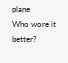plane
Who wore it better?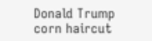Donald Trump corn haircut